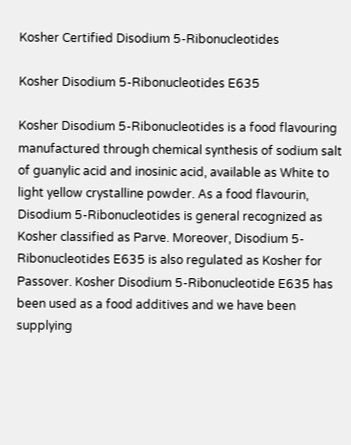Kosher Certified Disodium 5-Ribonucleotides

Kosher Disodium 5-Ribonucleotides E635

Kosher Disodium 5-Ribonucleotides is a food flavouring manufactured through chemical synthesis of sodium salt of guanylic acid and inosinic acid, available as White to light yellow crystalline powder. As a food flavourin, Disodium 5-Ribonucleotides is general recognized as Kosher classified as Parve. Moreover, Disodium 5-Ribonucleotides E635 is also regulated as Kosher for Passover. Kosher Disodium 5-Ribonucleotide E635 has been used as a food additives and we have been supplying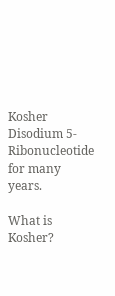Kosher Disodium 5-Ribonucleotide for many years.

What is Kosher?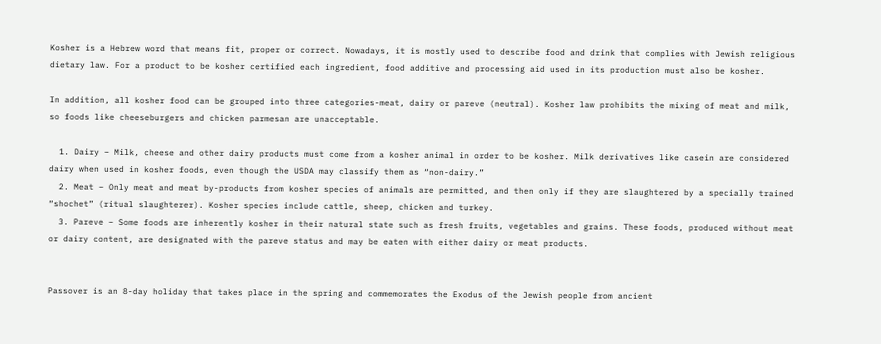Kosher is a Hebrew word that means fit, proper or correct. Nowadays, it is mostly used to describe food and drink that complies with Jewish religious dietary law. For a product to be kosher certified each ingredient, food additive and processing aid used in its production must also be kosher.

In addition, all kosher food can be grouped into three categories-meat, dairy or pareve (neutral). Kosher law prohibits the mixing of meat and milk, so foods like cheeseburgers and chicken parmesan are unacceptable.

  1. Dairy – Milk, cheese and other dairy products must come from a kosher animal in order to be kosher. Milk derivatives like casein are considered dairy when used in kosher foods, even though the USDA may classify them as “non-dairy.”
  2. Meat – Only meat and meat by-products from kosher species of animals are permitted, and then only if they are slaughtered by a specially trained “shochet” (ritual slaughterer). Kosher species include cattle, sheep, chicken and turkey.
  3. Pareve – Some foods are inherently kosher in their natural state such as fresh fruits, vegetables and grains. These foods, produced without meat or dairy content, are designated with the pareve status and may be eaten with either dairy or meat products.


Passover is an 8-day holiday that takes place in the spring and commemorates the Exodus of the Jewish people from ancient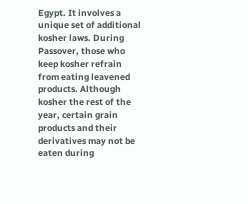Egypt. It involves a unique set of additional kosher laws. During Passover, those who keep kosher refrain from eating leavened products. Although kosher the rest of the year, certain grain products and their derivatives may not be eaten during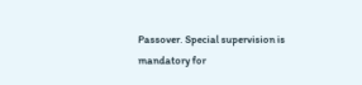Passover. Special supervision is mandatory for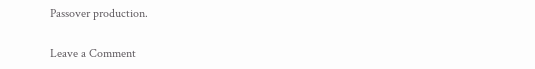Passover production.

Leave a Comment